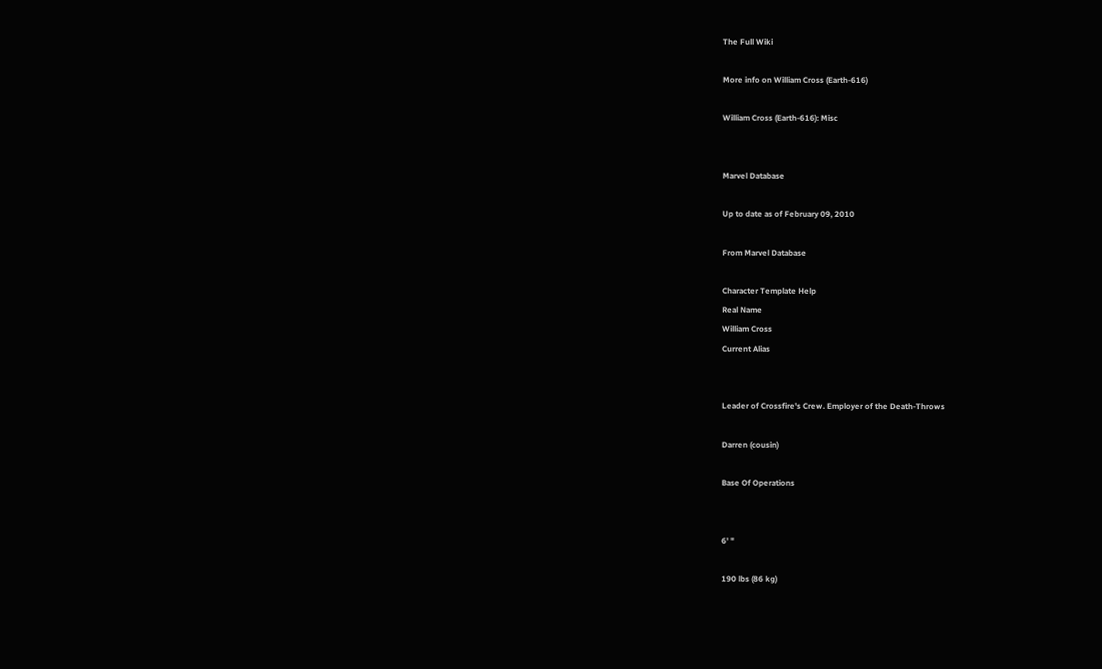The Full Wiki

More info on William Cross (Earth-616)

William Cross (Earth-616): Misc


Marvel Database

Up to date as of February 09, 2010

From Marvel Database

Character Template Help
Real Name
William Cross
Current Alias


Leader of Crossfire's Crew. Employer of the Death-Throws

Darren (cousin)

Base Of Operations


6' "

190 lbs (86 kg)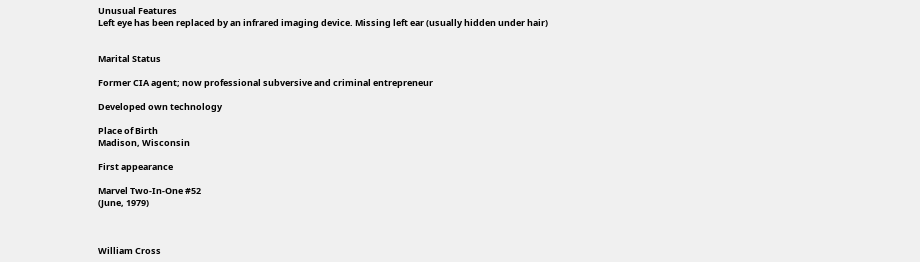Unusual Features
Left eye has been replaced by an infrared imaging device. Missing left ear (usually hidden under hair)


Marital Status

Former CIA agent; now professional subversive and criminal entrepreneur

Developed own technology

Place of Birth
Madison, Wisconsin

First appearance

Marvel Two-In-One #52
(June, 1979)



William Cross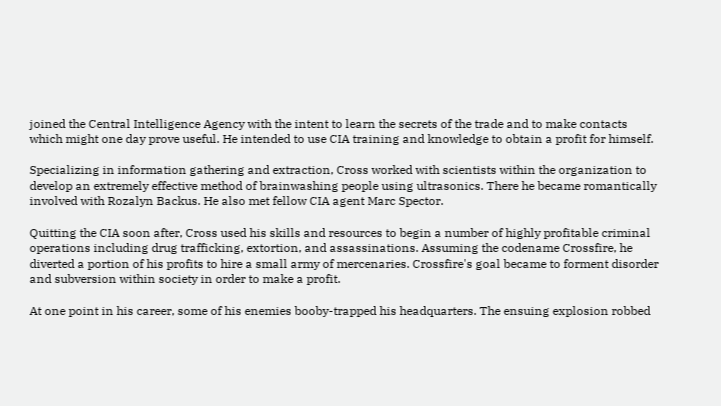joined the Central Intelligence Agency with the intent to learn the secrets of the trade and to make contacts which might one day prove useful. He intended to use CIA training and knowledge to obtain a profit for himself.

Specializing in information gathering and extraction, Cross worked with scientists within the organization to develop an extremely effective method of brainwashing people using ultrasonics. There he became romantically involved with Rozalyn Backus. He also met fellow CIA agent Marc Spector.

Quitting the CIA soon after, Cross used his skills and resources to begin a number of highly profitable criminal operations including drug trafficking, extortion, and assassinations. Assuming the codename Crossfire, he diverted a portion of his profits to hire a small army of mercenaries. Crossfire's goal became to forment disorder and subversion within society in order to make a profit.

At one point in his career, some of his enemies booby-trapped his headquarters. The ensuing explosion robbed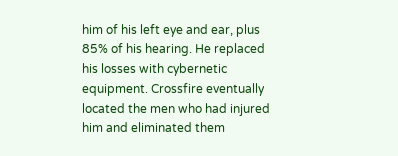him of his left eye and ear, plus 85% of his hearing. He replaced his losses with cybernetic equipment. Crossfire eventually located the men who had injured him and eliminated them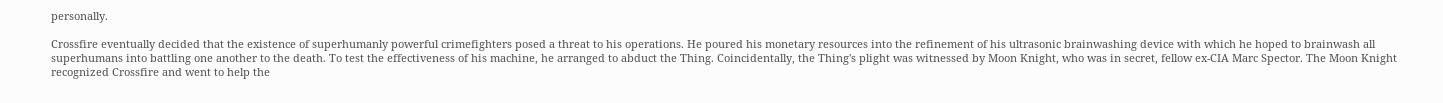personally.

Crossfire eventually decided that the existence of superhumanly powerful crimefighters posed a threat to his operations. He poured his monetary resources into the refinement of his ultrasonic brainwashing device with which he hoped to brainwash all superhumans into battling one another to the death. To test the effectiveness of his machine, he arranged to abduct the Thing. Coincidentally, the Thing's plight was witnessed by Moon Knight, who was in secret, fellow ex-CIA Marc Spector. The Moon Knight recognized Crossfire and went to help the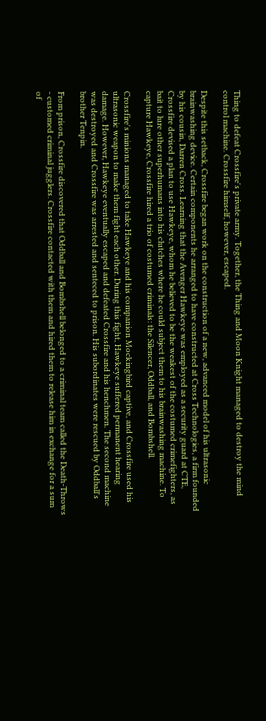Thing to defeat Crossfire's private army. Together, the Thing and Moon Knight managed to destroy the mind control machine. Crossfire himself, however, escaped.

Despite this setback, Crossfire began work on the construction of a new, advanced model of his ultrasonic brainwashing device. Certain components he arranged to have constructed at Cross Technologies, a firm founded by his cousin, Darren Cross. Learning that the Avenger Hawkeye was employed as a security guard at CTE, Crossfire devised a plan to use Hawkeye, whom he believed to be the weakest of the costumed crimefighters, as bait to lure other superhumans into his clutches where he could subject them to his brainwashing machine. To capture Hawkeye, Crossfire hired a trio of costumed criminals: the Silencer, Oddball, and Bombshell.

Crossfire's minions managed to take Hawkeye and his companion Mockingbird captive, and Crossfire used his ultrasonic weapon to make them fight each other. During this fight, Hawkeye suffered permanent hearing damage. However, Hawkeye eventually escaped and defeated Crossfire and his henchmen. The second machine was destroyed and Crossfire was arrested and senteced to prison. His subordinates were rescued by Oddball's brother Tenpin.

From prison, Crossfire discovered that Oddball and Bombshell belonged to a criminal team called the Death-Throws - customed criminal jugglers. Crossfire contacted with them and hired them to release him in exchange for a sum of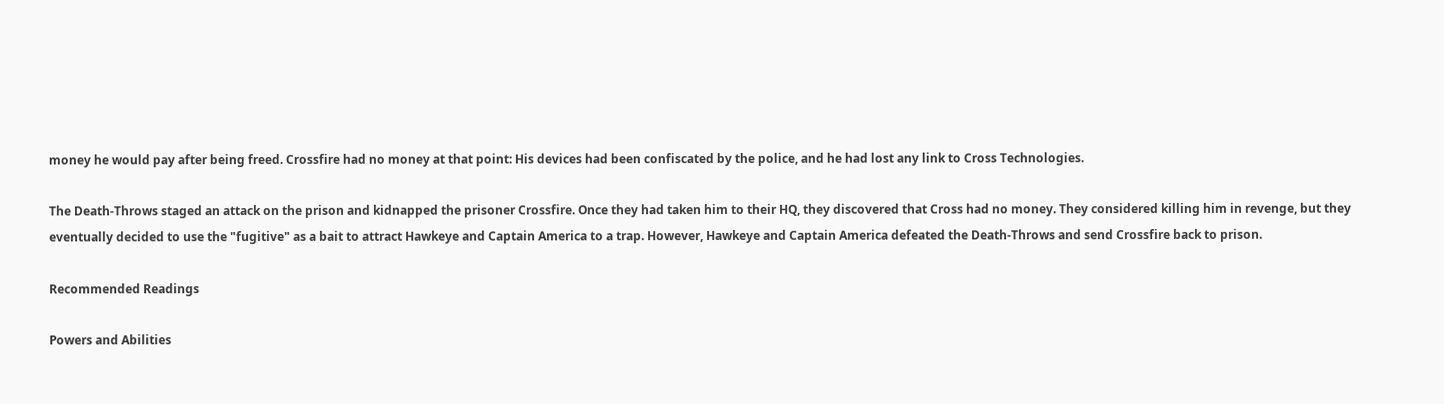money he would pay after being freed. Crossfire had no money at that point: His devices had been confiscated by the police, and he had lost any link to Cross Technologies.

The Death-Throws staged an attack on the prison and kidnapped the prisoner Crossfire. Once they had taken him to their HQ, they discovered that Cross had no money. They considered killing him in revenge, but they eventually decided to use the "fugitive" as a bait to attract Hawkeye and Captain America to a trap. However, Hawkeye and Captain America defeated the Death-Throws and send Crossfire back to prison.

Recommended Readings

Powers and Abilities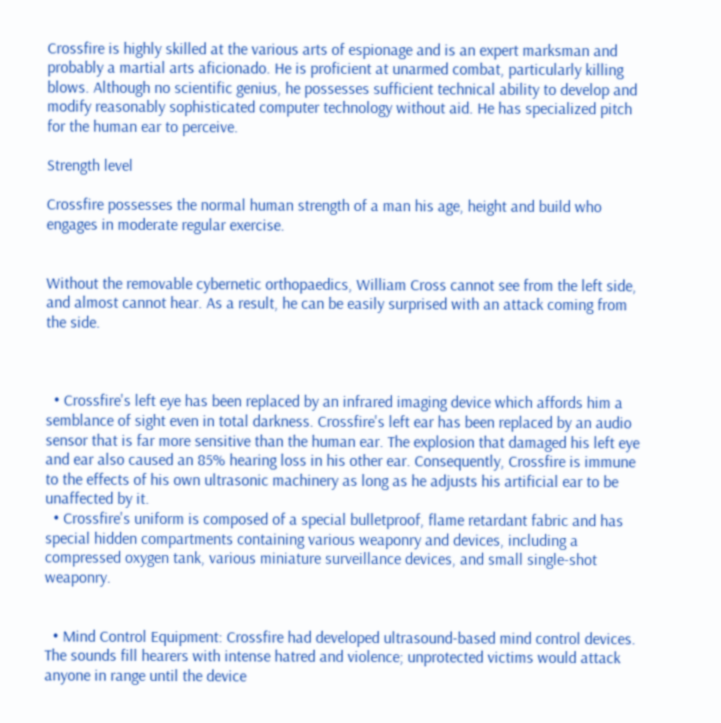Crossfire is highly skilled at the various arts of espionage and is an expert marksman and probably a martial arts aficionado. He is proficient at unarmed combat, particularly killing blows. Although no scientific genius, he possesses sufficient technical ability to develop and modify reasonably sophisticated computer technology without aid. He has specialized pitch for the human ear to perceive.

Strength level

Crossfire possesses the normal human strength of a man his age, height and build who engages in moderate regular exercise.


Without the removable cybernetic orthopaedics, William Cross cannot see from the left side, and almost cannot hear. As a result, he can be easily surprised with an attack coming from the side.



  • Crossfire's left eye has been replaced by an infrared imaging device which affords him a semblance of sight even in total darkness. Crossfire's left ear has been replaced by an audio sensor that is far more sensitive than the human ear. The explosion that damaged his left eye and ear also caused an 85% hearing loss in his other ear. Consequently, Crossfire is immune to the effects of his own ultrasonic machinery as long as he adjusts his artificial ear to be unaffected by it.
  • Crossfire's uniform is composed of a special bulletproof, flame retardant fabric and has special hidden compartments containing various weaponry and devices, including a compressed oxygen tank, various miniature surveillance devices, and small single-shot weaponry.


  • Mind Control Equipment: Crossfire had developed ultrasound-based mind control devices. The sounds fill hearers with intense hatred and violence; unprotected victims would attack anyone in range until the device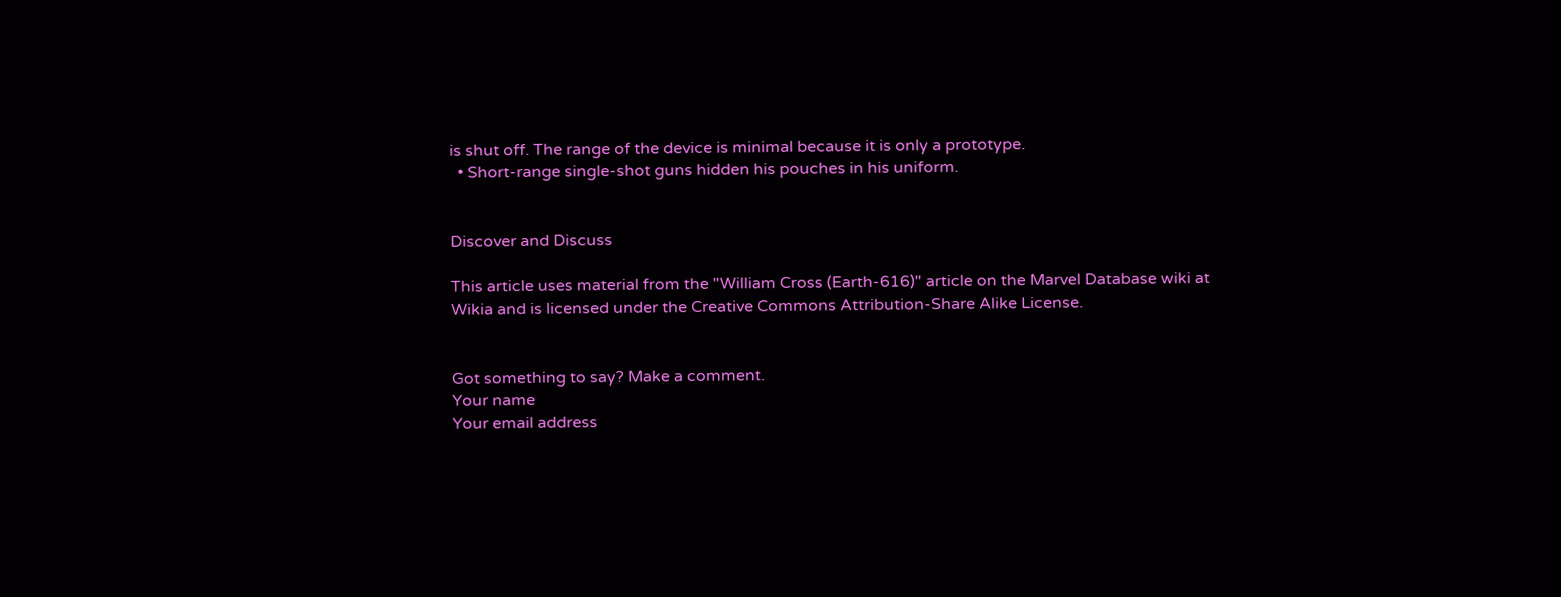is shut off. The range of the device is minimal because it is only a prototype.
  • Short-range single-shot guns hidden his pouches in his uniform.


Discover and Discuss

This article uses material from the "William Cross (Earth-616)" article on the Marvel Database wiki at Wikia and is licensed under the Creative Commons Attribution-Share Alike License.


Got something to say? Make a comment.
Your name
Your email address